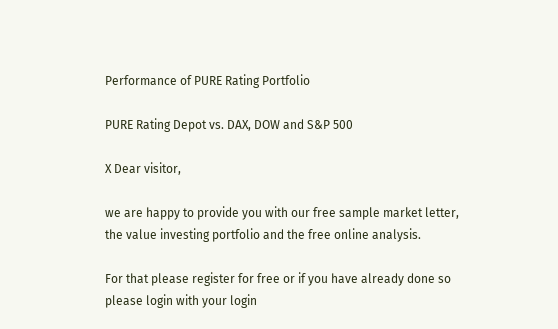Performance of PURE Rating Portfolio

PURE Rating Depot vs. DAX, DOW and S&P 500

X Dear visitor,

we are happy to provide you with our free sample market letter, the value investing portfolio and the free online analysis.

For that please register for free or if you have already done so please login with your login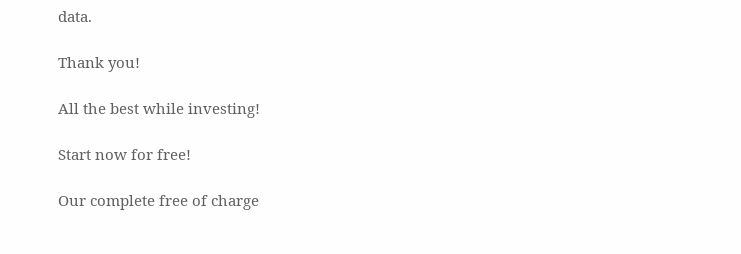data.

Thank you!

All the best while investing!

Start now for free!

Our complete free of charge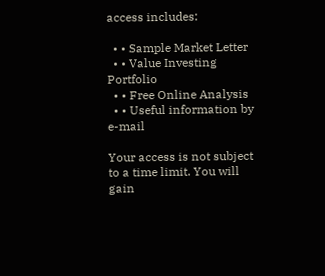access includes:

  • • Sample Market Letter
  • • Value Investing Portfolio
  • • Free Online Analysis
  • • Useful information by e-mail

Your access is not subject to a time limit. You will gain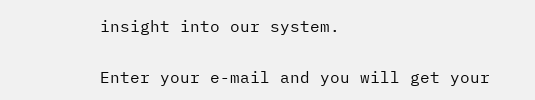insight into our system.

Enter your e-mail and you will get your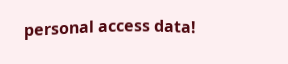personal access data!